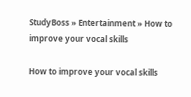StudyBoss » Entertainment » How to improve your vocal skills

How to improve your vocal skills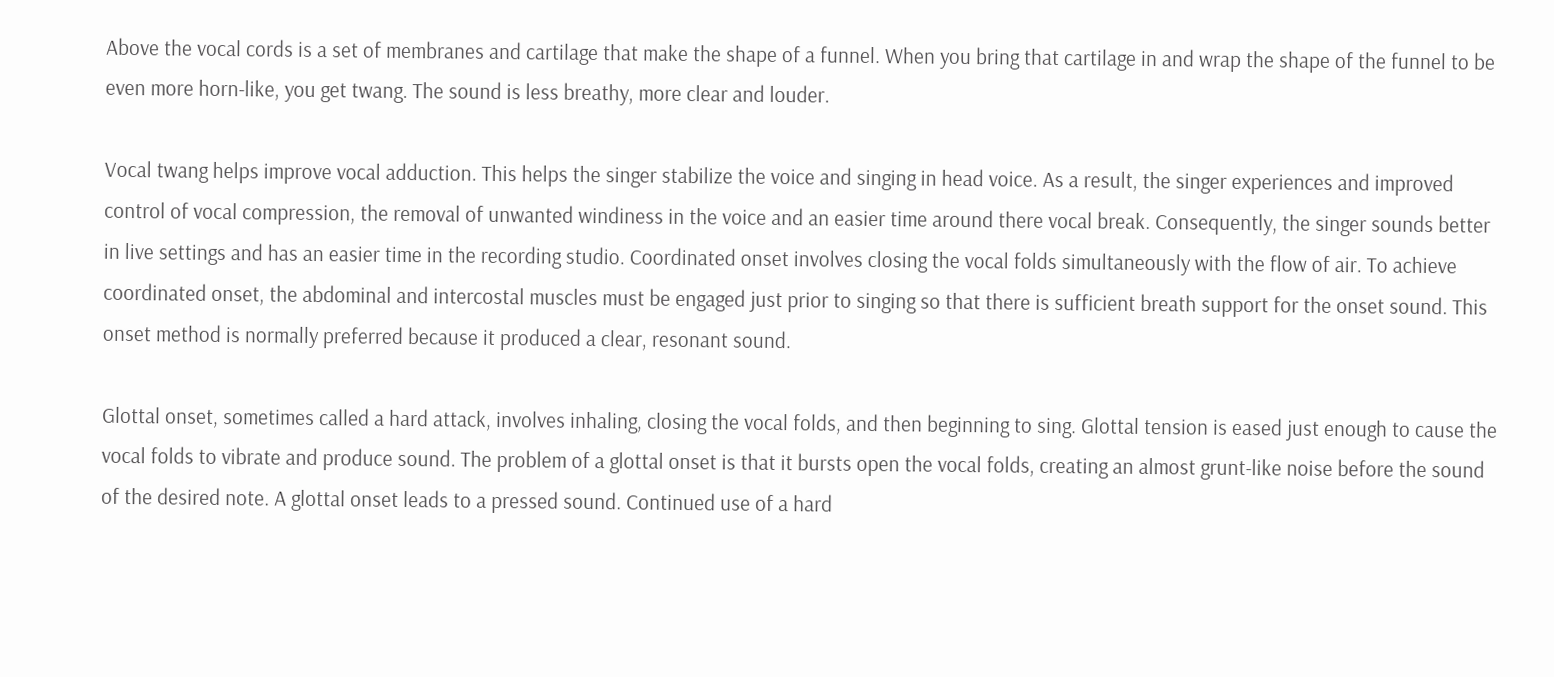Above the vocal cords is a set of membranes and cartilage that make the shape of a funnel. When you bring that cartilage in and wrap the shape of the funnel to be even more horn-like, you get twang. The sound is less breathy, more clear and louder.

Vocal twang helps improve vocal adduction. This helps the singer stabilize the voice and singing in head voice. As a result, the singer experiences and improved control of vocal compression, the removal of unwanted windiness in the voice and an easier time around there vocal break. Consequently, the singer sounds better in live settings and has an easier time in the recording studio. Coordinated onset involves closing the vocal folds simultaneously with the flow of air. To achieve coordinated onset, the abdominal and intercostal muscles must be engaged just prior to singing so that there is sufficient breath support for the onset sound. This onset method is normally preferred because it produced a clear, resonant sound.

Glottal onset, sometimes called a hard attack, involves inhaling, closing the vocal folds, and then beginning to sing. Glottal tension is eased just enough to cause the vocal folds to vibrate and produce sound. The problem of a glottal onset is that it bursts open the vocal folds, creating an almost grunt-like noise before the sound of the desired note. A glottal onset leads to a pressed sound. Continued use of a hard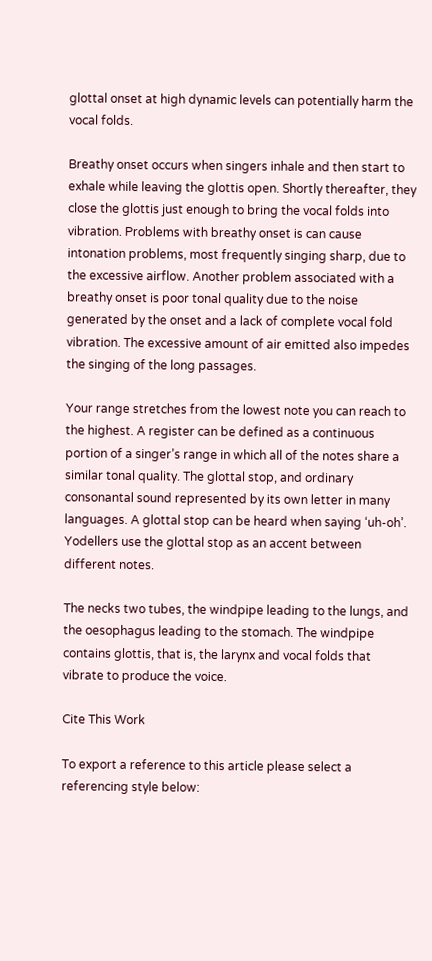glottal onset at high dynamic levels can potentially harm the vocal folds.

Breathy onset occurs when singers inhale and then start to exhale while leaving the glottis open. Shortly thereafter, they close the glottis just enough to bring the vocal folds into vibration. Problems with breathy onset is can cause intonation problems, most frequently singing sharp, due to the excessive airflow. Another problem associated with a breathy onset is poor tonal quality due to the noise generated by the onset and a lack of complete vocal fold vibration. The excessive amount of air emitted also impedes the singing of the long passages.

Your range stretches from the lowest note you can reach to the highest. A register can be defined as a continuous portion of a singer’s range in which all of the notes share a similar tonal quality. The glottal stop, and ordinary consonantal sound represented by its own letter in many languages. A glottal stop can be heard when saying ‘uh-oh’. Yodellers use the glottal stop as an accent between different notes.

The necks two tubes, the windpipe leading to the lungs, and the oesophagus leading to the stomach. The windpipe contains glottis, that is, the larynx and vocal folds that vibrate to produce the voice.

Cite This Work

To export a reference to this article please select a referencing style below: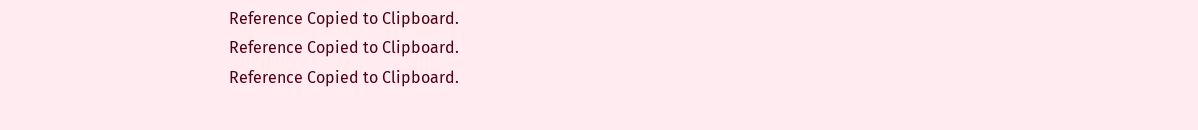Reference Copied to Clipboard.
Reference Copied to Clipboard.
Reference Copied to Clipboard.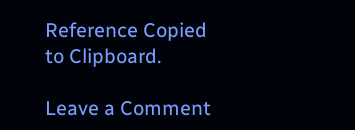Reference Copied to Clipboard.

Leave a Comment